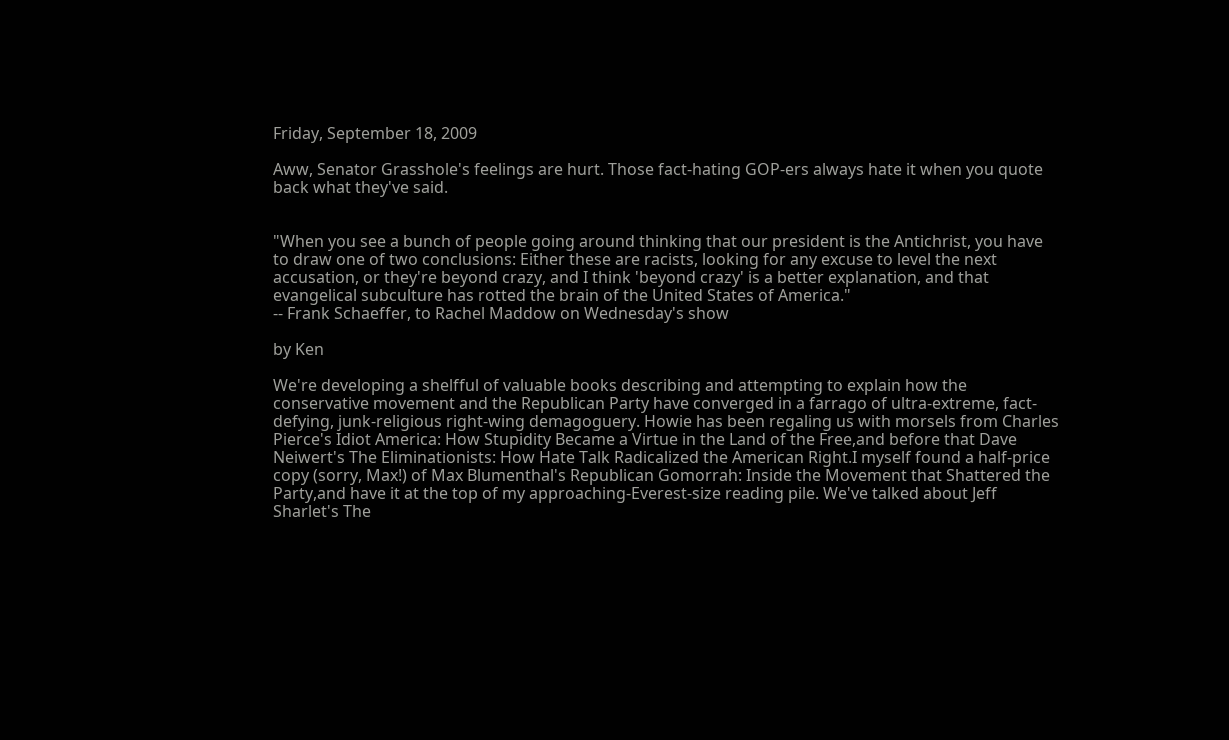Friday, September 18, 2009

Aww, Senator Grasshole's feelings are hurt. Those fact-hating GOP-ers always hate it when you quote back what they've said.


"When you see a bunch of people going around thinking that our president is the Antichrist, you have to draw one of two conclusions: Either these are racists, looking for any excuse to level the next accusation, or they're beyond crazy, and I think 'beyond crazy' is a better explanation, and that evangelical subculture has rotted the brain of the United States of America."
-- Frank Schaeffer, to Rachel Maddow on Wednesday's show

by Ken

We're developing a shelfful of valuable books describing and attempting to explain how the conservative movement and the Republican Party have converged in a farrago of ultra-extreme, fact-defying, junk-religious right-wing demagoguery. Howie has been regaling us with morsels from Charles Pierce's Idiot America: How Stupidity Became a Virtue in the Land of the Free,and before that Dave Neiwert's The Eliminationists: How Hate Talk Radicalized the American Right.I myself found a half-price copy (sorry, Max!) of Max Blumenthal's Republican Gomorrah: Inside the Movement that Shattered the Party,and have it at the top of my approaching-Everest-size reading pile. We've talked about Jeff Sharlet's The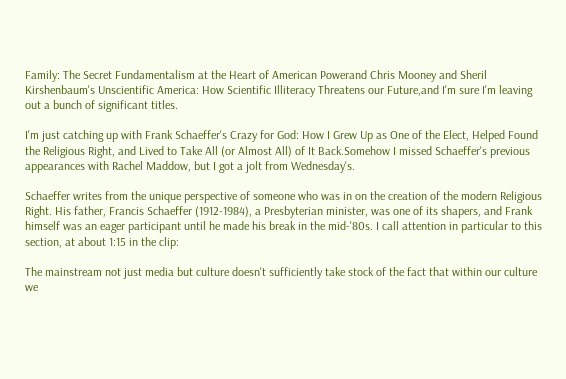Family: The Secret Fundamentalism at the Heart of American Powerand Chris Mooney and Sheril Kirshenbaum's Unscientific America: How Scientific Illiteracy Threatens our Future,and I'm sure I'm leaving out a bunch of significant titles.

I'm just catching up with Frank Schaeffer's Crazy for God: How I Grew Up as One of the Elect, Helped Found the Religious Right, and Lived to Take All (or Almost All) of It Back.Somehow I missed Schaeffer's previous appearances with Rachel Maddow, but I got a jolt from Wednesday's.

Schaeffer writes from the unique perspective of someone who was in on the creation of the modern Religious Right. His father, Francis Schaeffer (1912-1984), a Presbyterian minister, was one of its shapers, and Frank himself was an eager participant until he made his break in the mid-'80s. I call attention in particular to this section, at about 1:15 in the clip:

The mainstream not just media but culture doesn't sufficiently take stock of the fact that within our culture we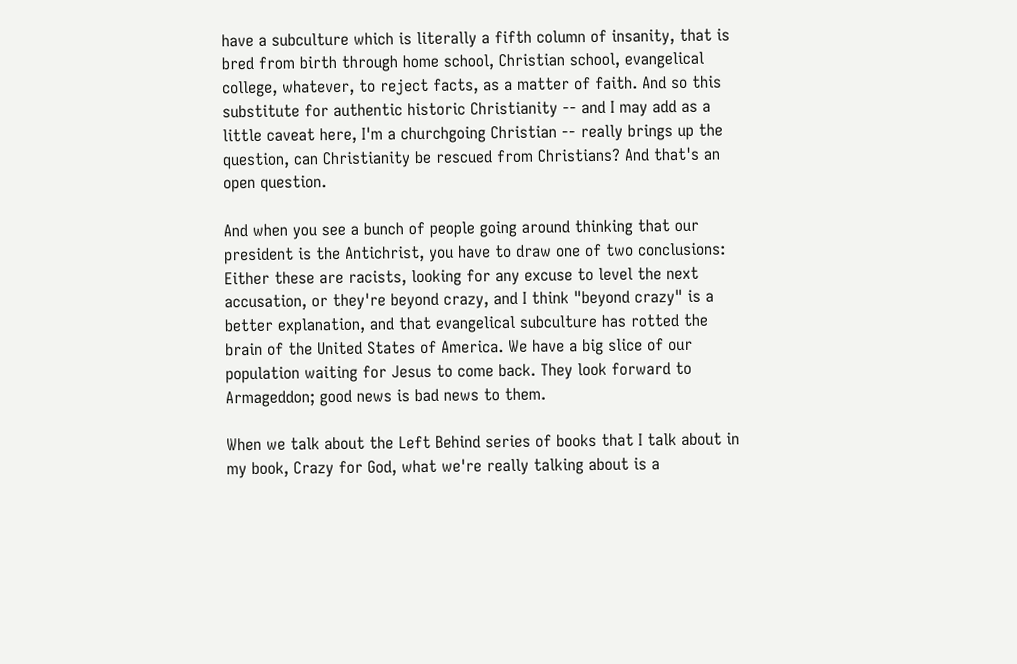have a subculture which is literally a fifth column of insanity, that is bred from birth through home school, Christian school, evangelical college, whatever, to reject facts, as a matter of faith. And so this substitute for authentic historic Christianity -- and I may add as a little caveat here, I'm a churchgoing Christian -- really brings up the question, can Christianity be rescued from Christians? And that's an open question.

And when you see a bunch of people going around thinking that our president is the Antichrist, you have to draw one of two conclusions: Either these are racists, looking for any excuse to level the next accusation, or they're beyond crazy, and I think "beyond crazy" is a better explanation, and that evangelical subculture has rotted the brain of the United States of America. We have a big slice of our population waiting for Jesus to come back. They look forward to Armageddon; good news is bad news to them.

When we talk about the Left Behind series of books that I talk about in my book, Crazy for God, what we're really talking about is a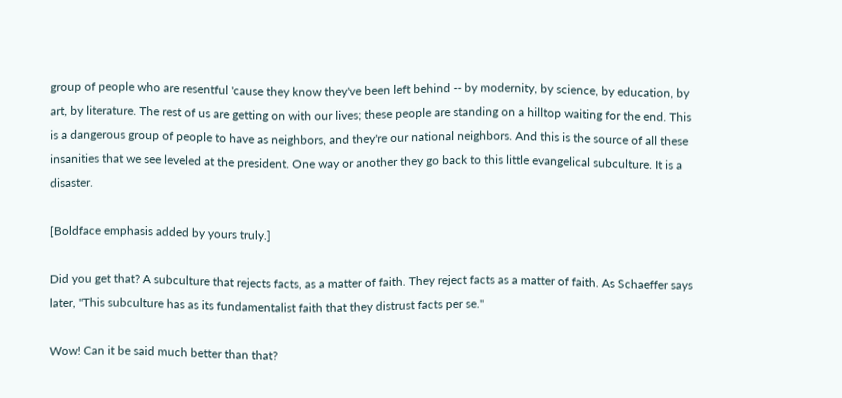group of people who are resentful 'cause they know they've been left behind -- by modernity, by science, by education, by art, by literature. The rest of us are getting on with our lives; these people are standing on a hilltop waiting for the end. This is a dangerous group of people to have as neighbors, and they're our national neighbors. And this is the source of all these insanities that we see leveled at the president. One way or another they go back to this little evangelical subculture. It is a disaster.

[Boldface emphasis added by yours truly.]

Did you get that? A subculture that rejects facts, as a matter of faith. They reject facts as a matter of faith. As Schaeffer says later, "This subculture has as its fundamentalist faith that they distrust facts per se."

Wow! Can it be said much better than that?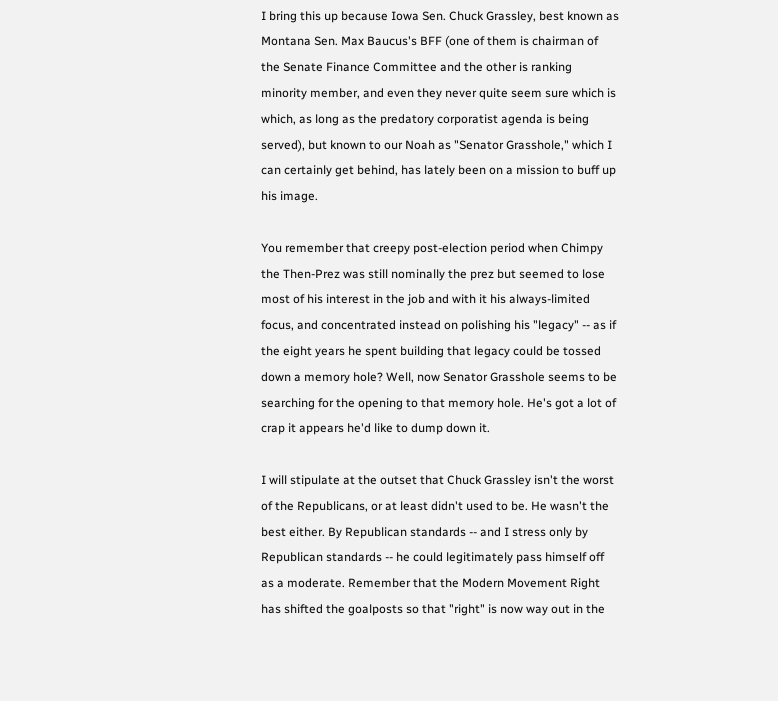I bring this up because Iowa Sen. Chuck Grassley, best known as Montana Sen. Max Baucus's BFF (one of them is chairman of the Senate Finance Committee and the other is ranking minority member, and even they never quite seem sure which is which, as long as the predatory corporatist agenda is being served), but known to our Noah as "Senator Grasshole," which I can certainly get behind, has lately been on a mission to buff up his image.

You remember that creepy post-election period when Chimpy the Then-Prez was still nominally the prez but seemed to lose most of his interest in the job and with it his always-limited focus, and concentrated instead on polishing his "legacy" -- as if the eight years he spent building that legacy could be tossed down a memory hole? Well, now Senator Grasshole seems to be searching for the opening to that memory hole. He's got a lot of crap it appears he'd like to dump down it.

I will stipulate at the outset that Chuck Grassley isn't the worst of the Republicans, or at least didn't used to be. He wasn't the best either. By Republican standards -- and I stress only by Republican standards -- he could legitimately pass himself off as a moderate. Remember that the Modern Movement Right has shifted the goalposts so that "right" is now way out in the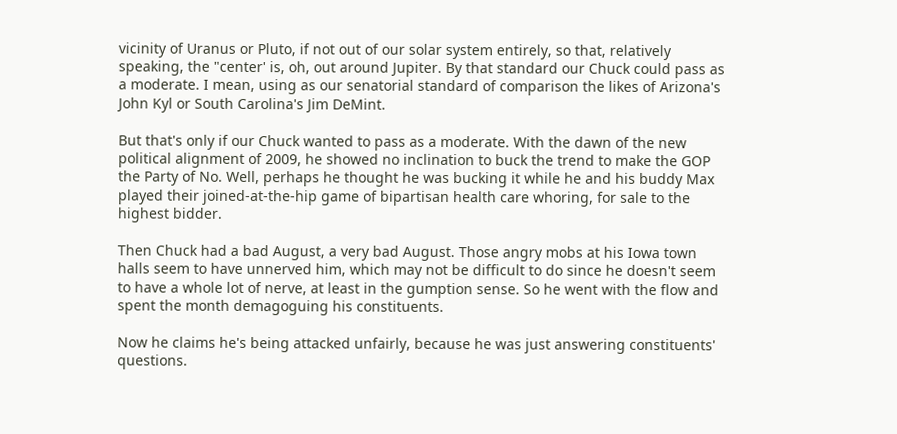vicinity of Uranus or Pluto, if not out of our solar system entirely, so that, relatively speaking, the "center' is, oh, out around Jupiter. By that standard our Chuck could pass as a moderate. I mean, using as our senatorial standard of comparison the likes of Arizona's John Kyl or South Carolina's Jim DeMint.

But that's only if our Chuck wanted to pass as a moderate. With the dawn of the new political alignment of 2009, he showed no inclination to buck the trend to make the GOP the Party of No. Well, perhaps he thought he was bucking it while he and his buddy Max played their joined-at-the-hip game of bipartisan health care whoring, for sale to the highest bidder.

Then Chuck had a bad August, a very bad August. Those angry mobs at his Iowa town halls seem to have unnerved him, which may not be difficult to do since he doesn't seem to have a whole lot of nerve, at least in the gumption sense. So he went with the flow and spent the month demagoguing his constituents.

Now he claims he's being attacked unfairly, because he was just answering constituents' questions.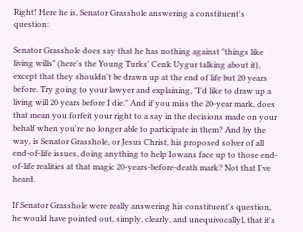Right! Here he is, Senator Grasshole answering a constituent's question:

Senator Grasshole does say that he has nothing against "things like living wills" (here's the Young Turks' Cenk Uygur talking about it), except that they shouldn't be drawn up at the end of life but 20 years before. Try going to your lawyer and explaining, "I'd like to draw up a living will 20 years before I die." And if you miss the 20-year mark, does that mean you forfeit your right to a say in the decisions made on your behalf when you're no longer able to participate in them? And by the way, is Senator Grasshole, or Jesus Christ, his proposed solver of all end-of-life issues, doing anything to help Iowans face up to those end-of-life realities at that magic 20-years-before-death mark? Not that I've heard.

If Senator Grasshole were really answering his constituent's question, he would have pointed out, simply, clearly, and unequivocallyl, that it's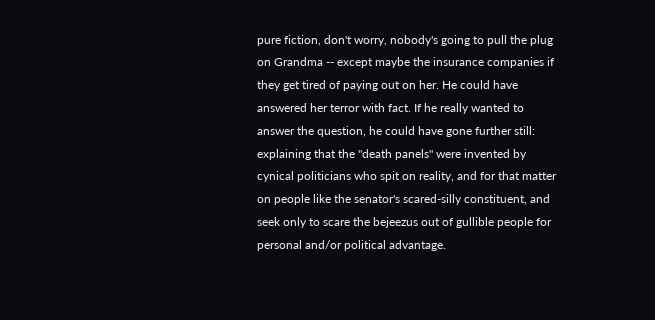pure fiction, don't worry, nobody's going to pull the plug on Grandma -- except maybe the insurance companies if they get tired of paying out on her. He could have answered her terror with fact. If he really wanted to answer the question, he could have gone further still: explaining that the "death panels" were invented by cynical politicians who spit on reality, and for that matter on people like the senator's scared-silly constituent, and seek only to scare the bejeezus out of gullible people for personal and/or political advantage.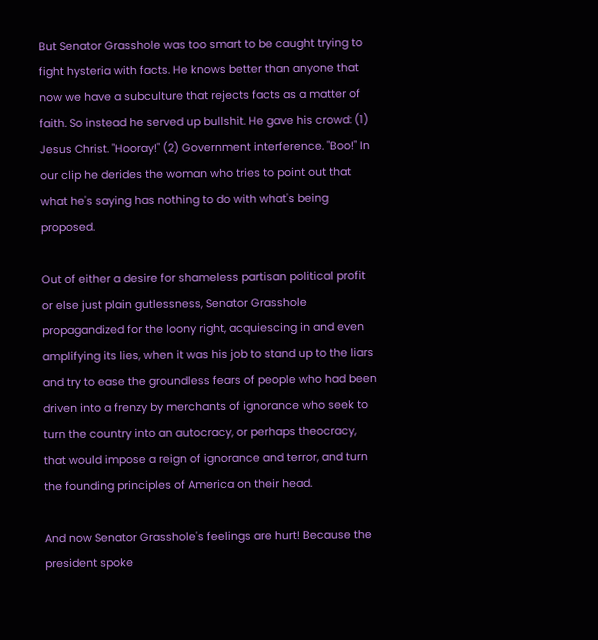But Senator Grasshole was too smart to be caught trying to fight hysteria with facts. He knows better than anyone that now we have a subculture that rejects facts as a matter of faith. So instead he served up bullshit. He gave his crowd: (1) Jesus Christ. "Hooray!" (2) Government interference. "Boo!" In our clip he derides the woman who tries to point out that what he's saying has nothing to do with what's being proposed.

Out of either a desire for shameless partisan political profit or else just plain gutlessness, Senator Grasshole propagandized for the loony right, acquiescing in and even amplifying its lies, when it was his job to stand up to the liars and try to ease the groundless fears of people who had been driven into a frenzy by merchants of ignorance who seek to turn the country into an autocracy, or perhaps theocracy, that would impose a reign of ignorance and terror, and turn the founding principles of America on their head.

And now Senator Grasshole's feelings are hurt! Because the president spoke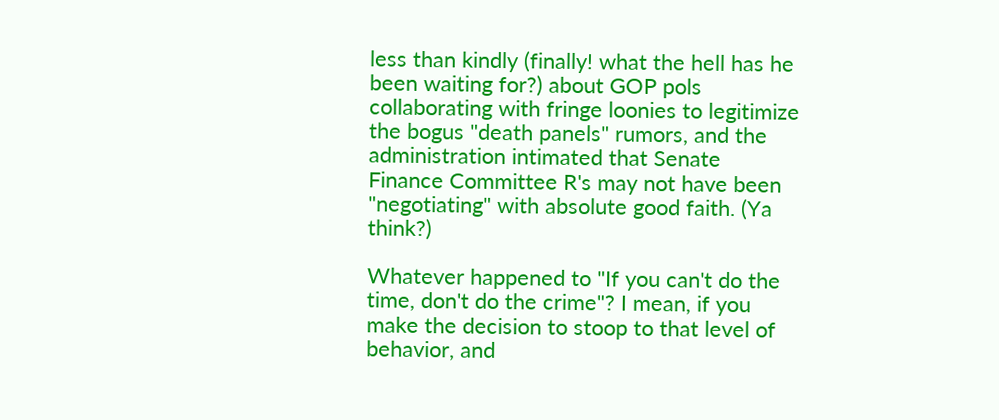less than kindly (finally! what the hell has he been waiting for?) about GOP pols collaborating with fringe loonies to legitimize the bogus "death panels" rumors, and the administration intimated that Senate Finance Committee R's may not have been "negotiating" with absolute good faith. (Ya think?)

Whatever happened to "If you can't do the time, don't do the crime"? I mean, if you make the decision to stoop to that level of behavior, and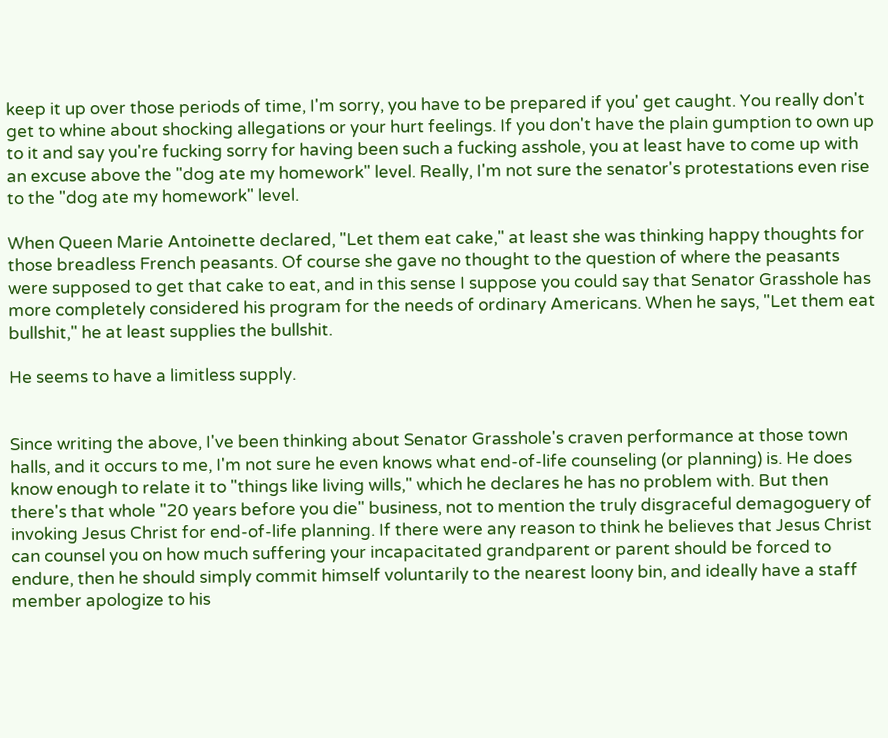keep it up over those periods of time, I'm sorry, you have to be prepared if you' get caught. You really don't get to whine about shocking allegations or your hurt feelings. If you don't have the plain gumption to own up to it and say you're fucking sorry for having been such a fucking asshole, you at least have to come up with an excuse above the "dog ate my homework" level. Really, I'm not sure the senator's protestations even rise to the "dog ate my homework" level.

When Queen Marie Antoinette declared, "Let them eat cake," at least she was thinking happy thoughts for those breadless French peasants. Of course she gave no thought to the question of where the peasants were supposed to get that cake to eat, and in this sense I suppose you could say that Senator Grasshole has more completely considered his program for the needs of ordinary Americans. When he says, "Let them eat bullshit," he at least supplies the bullshit.

He seems to have a limitless supply.


Since writing the above, I've been thinking about Senator Grasshole's craven performance at those town halls, and it occurs to me, I'm not sure he even knows what end-of-life counseling (or planning) is. He does know enough to relate it to "things like living wills," which he declares he has no problem with. But then there's that whole "20 years before you die" business, not to mention the truly disgraceful demagoguery of invoking Jesus Christ for end-of-life planning. If there were any reason to think he believes that Jesus Christ can counsel you on how much suffering your incapacitated grandparent or parent should be forced to endure, then he should simply commit himself voluntarily to the nearest loony bin, and ideally have a staff member apologize to his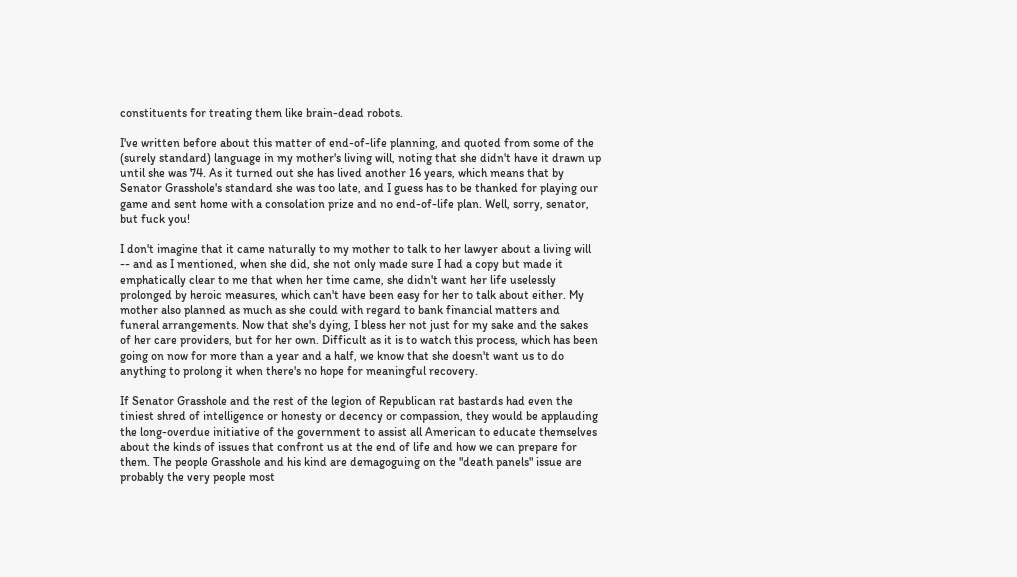constituents for treating them like brain-dead robots.

I've written before about this matter of end-of-life planning, and quoted from some of the (surely standard) language in my mother's living will, noting that she didn't have it drawn up until she was 74. As it turned out she has lived another 16 years, which means that by Senator Grasshole's standard she was too late, and I guess has to be thanked for playing our game and sent home with a consolation prize and no end-of-life plan. Well, sorry, senator, but fuck you!

I don't imagine that it came naturally to my mother to talk to her lawyer about a living will -- and as I mentioned, when she did, she not only made sure I had a copy but made it emphatically clear to me that when her time came, she didn't want her life uselessly prolonged by heroic measures, which can't have been easy for her to talk about either. My mother also planned as much as she could with regard to bank financial matters and funeral arrangements. Now that she's dying, I bless her not just for my sake and the sakes of her care providers, but for her own. Difficult as it is to watch this process, which has been going on now for more than a year and a half, we know that she doesn't want us to do anything to prolong it when there's no hope for meaningful recovery.

If Senator Grasshole and the rest of the legion of Republican rat bastards had even the tiniest shred of intelligence or honesty or decency or compassion, they would be applauding the long-overdue initiative of the government to assist all American to educate themselves about the kinds of issues that confront us at the end of life and how we can prepare for them. The people Grasshole and his kind are demagoguing on the "death panels" issue are probably the very people most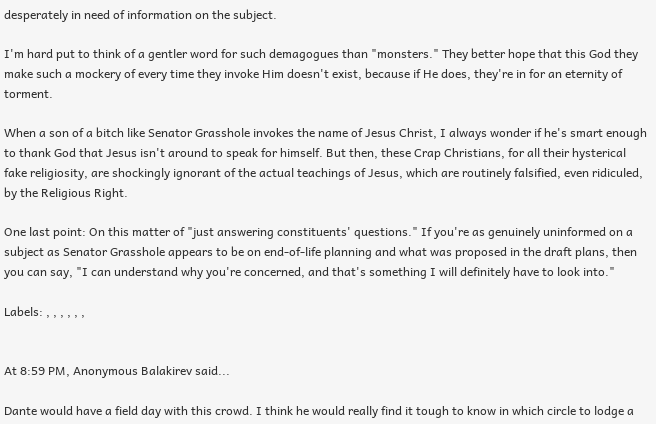desperately in need of information on the subject.

I'm hard put to think of a gentler word for such demagogues than "monsters." They better hope that this God they make such a mockery of every time they invoke Him doesn't exist, because if He does, they're in for an eternity of torment.

When a son of a bitch like Senator Grasshole invokes the name of Jesus Christ, I always wonder if he's smart enough to thank God that Jesus isn't around to speak for himself. But then, these Crap Christians, for all their hysterical fake religiosity, are shockingly ignorant of the actual teachings of Jesus, which are routinely falsified, even ridiculed, by the Religious Right.

One last point: On this matter of "just answering constituents' questions." If you're as genuinely uninformed on a subject as Senator Grasshole appears to be on end-of-life planning and what was proposed in the draft plans, then you can say, "I can understand why you're concerned, and that's something I will definitely have to look into."

Labels: , , , , , ,


At 8:59 PM, Anonymous Balakirev said...

Dante would have a field day with this crowd. I think he would really find it tough to know in which circle to lodge a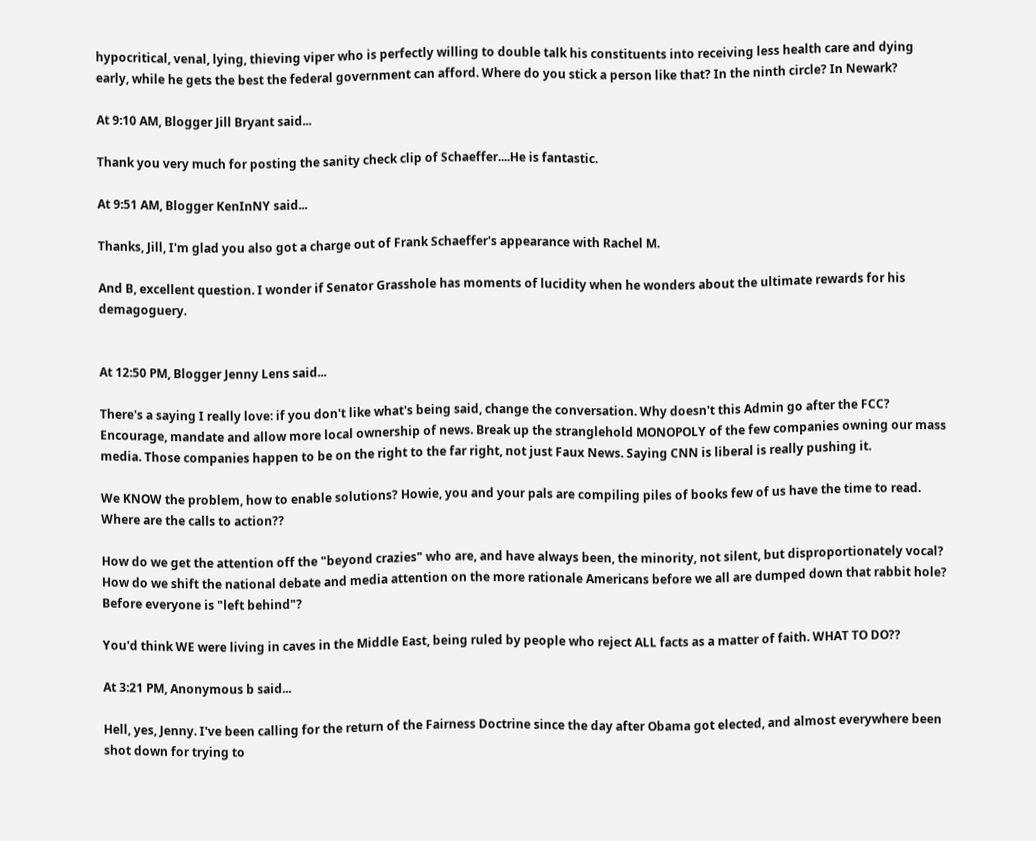hypocritical, venal, lying, thieving viper who is perfectly willing to double talk his constituents into receiving less health care and dying early, while he gets the best the federal government can afford. Where do you stick a person like that? In the ninth circle? In Newark?

At 9:10 AM, Blogger Jill Bryant said...

Thank you very much for posting the sanity check clip of Schaeffer....He is fantastic.

At 9:51 AM, Blogger KenInNY said...

Thanks, Jill, I'm glad you also got a charge out of Frank Schaeffer's appearance with Rachel M.

And B, excellent question. I wonder if Senator Grasshole has moments of lucidity when he wonders about the ultimate rewards for his demagoguery.


At 12:50 PM, Blogger Jenny Lens said...

There's a saying I really love: if you don't like what's being said, change the conversation. Why doesn't this Admin go after the FCC? Encourage, mandate and allow more local ownership of news. Break up the stranglehold MONOPOLY of the few companies owning our mass media. Those companies happen to be on the right to the far right, not just Faux News. Saying CNN is liberal is really pushing it.

We KNOW the problem, how to enable solutions? Howie, you and your pals are compiling piles of books few of us have the time to read. Where are the calls to action??

How do we get the attention off the "beyond crazies" who are, and have always been, the minority, not silent, but disproportionately vocal? How do we shift the national debate and media attention on the more rationale Americans before we all are dumped down that rabbit hole? Before everyone is "left behind"?

You'd think WE were living in caves in the Middle East, being ruled by people who reject ALL facts as a matter of faith. WHAT TO DO??

At 3:21 PM, Anonymous b said...

Hell, yes, Jenny. I've been calling for the return of the Fairness Doctrine since the day after Obama got elected, and almost everywhere been shot down for trying to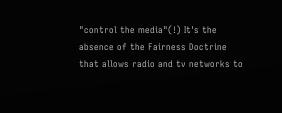"control the media"(!) It's the absence of the Fairness Doctrine that allows radio and tv networks to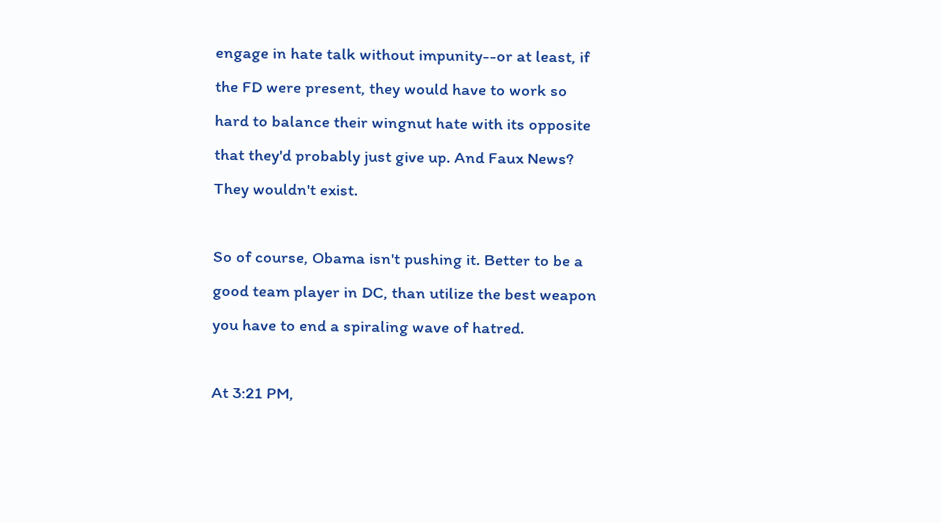engage in hate talk without impunity--or at least, if the FD were present, they would have to work so hard to balance their wingnut hate with its opposite that they'd probably just give up. And Faux News? They wouldn't exist.

So of course, Obama isn't pushing it. Better to be a good team player in DC, than utilize the best weapon you have to end a spiraling wave of hatred.

At 3:21 PM,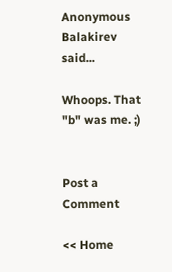Anonymous Balakirev said...

Whoops. That "b" was me. ;)


Post a Comment

<< Home